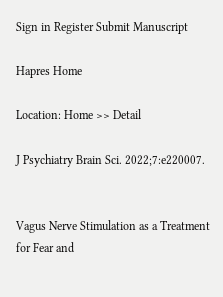Sign in Register Submit Manuscript

Hapres Home

Location: Home >> Detail

J Psychiatry Brain Sci. 2022;7:e220007.


Vagus Nerve Stimulation as a Treatment for Fear and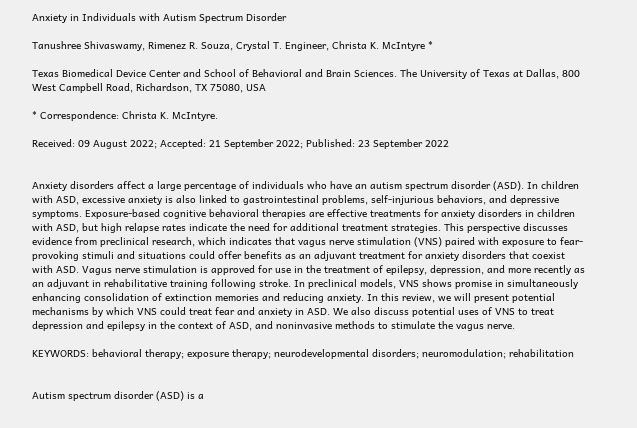Anxiety in Individuals with Autism Spectrum Disorder

Tanushree Shivaswamy, Rimenez R. Souza, Crystal T. Engineer, Christa K. McIntyre *

Texas Biomedical Device Center and School of Behavioral and Brain Sciences. The University of Texas at Dallas, 800 West Campbell Road, Richardson, TX 75080, USA

* Correspondence: Christa K. McIntyre.

Received: 09 August 2022; Accepted: 21 September 2022; Published: 23 September 2022


Anxiety disorders affect a large percentage of individuals who have an autism spectrum disorder (ASD). In children with ASD, excessive anxiety is also linked to gastrointestinal problems, self-injurious behaviors, and depressive symptoms. Exposure-based cognitive behavioral therapies are effective treatments for anxiety disorders in children with ASD, but high relapse rates indicate the need for additional treatment strategies. This perspective discusses evidence from preclinical research, which indicates that vagus nerve stimulation (VNS) paired with exposure to fear-provoking stimuli and situations could offer benefits as an adjuvant treatment for anxiety disorders that coexist with ASD. Vagus nerve stimulation is approved for use in the treatment of epilepsy, depression, and more recently as an adjuvant in rehabilitative training following stroke. In preclinical models, VNS shows promise in simultaneously enhancing consolidation of extinction memories and reducing anxiety. In this review, we will present potential mechanisms by which VNS could treat fear and anxiety in ASD. We also discuss potential uses of VNS to treat depression and epilepsy in the context of ASD, and noninvasive methods to stimulate the vagus nerve.

KEYWORDS: behavioral therapy; exposure therapy; neurodevelopmental disorders; neuromodulation; rehabilitation


Autism spectrum disorder (ASD) is a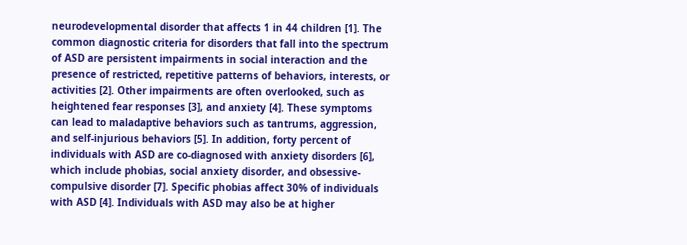neurodevelopmental disorder that affects 1 in 44 children [1]. The common diagnostic criteria for disorders that fall into the spectrum of ASD are persistent impairments in social interaction and the presence of restricted, repetitive patterns of behaviors, interests, or activities [2]. Other impairments are often overlooked, such as heightened fear responses [3], and anxiety [4]. These symptoms can lead to maladaptive behaviors such as tantrums, aggression, and self-injurious behaviors [5]. In addition, forty percent of individuals with ASD are co-diagnosed with anxiety disorders [6], which include phobias, social anxiety disorder, and obsessive-compulsive disorder [7]. Specific phobias affect 30% of individuals with ASD [4]. Individuals with ASD may also be at higher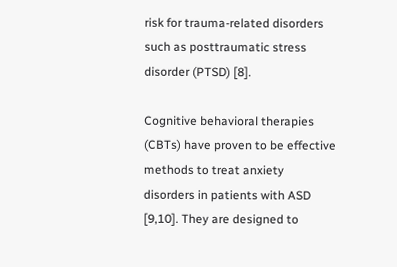risk for trauma-related disorders such as posttraumatic stress disorder (PTSD) [8].

Cognitive behavioral therapies (CBTs) have proven to be effective methods to treat anxiety disorders in patients with ASD [9,10]. They are designed to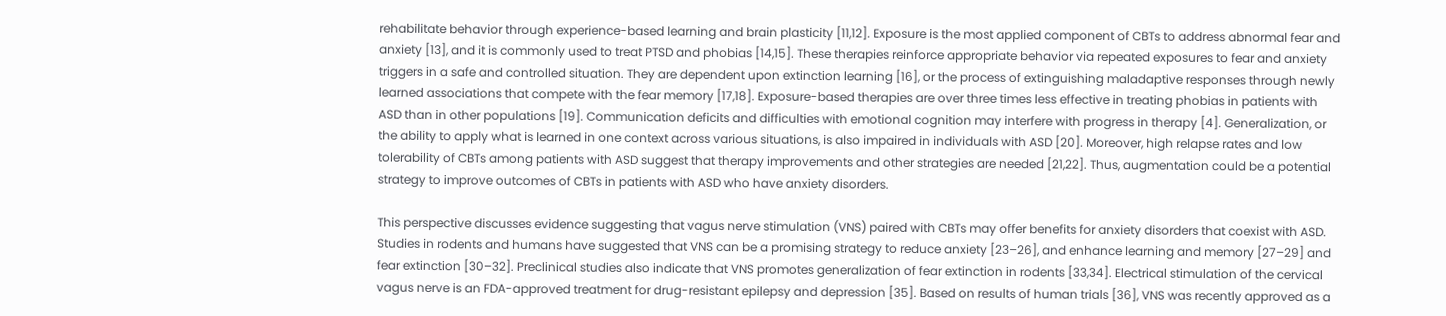rehabilitate behavior through experience-based learning and brain plasticity [11,12]. Exposure is the most applied component of CBTs to address abnormal fear and anxiety [13], and it is commonly used to treat PTSD and phobias [14,15]. These therapies reinforce appropriate behavior via repeated exposures to fear and anxiety triggers in a safe and controlled situation. They are dependent upon extinction learning [16], or the process of extinguishing maladaptive responses through newly learned associations that compete with the fear memory [17,18]. Exposure-based therapies are over three times less effective in treating phobias in patients with ASD than in other populations [19]. Communication deficits and difficulties with emotional cognition may interfere with progress in therapy [4]. Generalization, or the ability to apply what is learned in one context across various situations, is also impaired in individuals with ASD [20]. Moreover, high relapse rates and low tolerability of CBTs among patients with ASD suggest that therapy improvements and other strategies are needed [21,22]. Thus, augmentation could be a potential strategy to improve outcomes of CBTs in patients with ASD who have anxiety disorders.

This perspective discusses evidence suggesting that vagus nerve stimulation (VNS) paired with CBTs may offer benefits for anxiety disorders that coexist with ASD. Studies in rodents and humans have suggested that VNS can be a promising strategy to reduce anxiety [23–26], and enhance learning and memory [27–29] and fear extinction [30–32]. Preclinical studies also indicate that VNS promotes generalization of fear extinction in rodents [33,34]. Electrical stimulation of the cervical vagus nerve is an FDA-approved treatment for drug-resistant epilepsy and depression [35]. Based on results of human trials [36], VNS was recently approved as a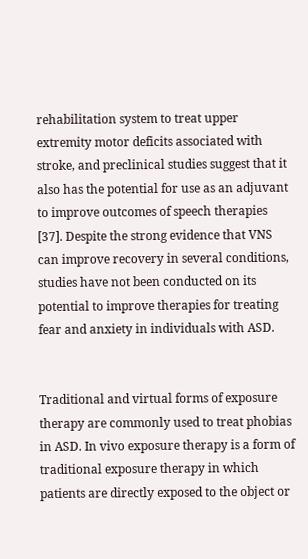rehabilitation system to treat upper extremity motor deficits associated with stroke, and preclinical studies suggest that it also has the potential for use as an adjuvant to improve outcomes of speech therapies [37]. Despite the strong evidence that VNS can improve recovery in several conditions, studies have not been conducted on its potential to improve therapies for treating fear and anxiety in individuals with ASD.


Traditional and virtual forms of exposure therapy are commonly used to treat phobias in ASD. In vivo exposure therapy is a form of traditional exposure therapy in which patients are directly exposed to the object or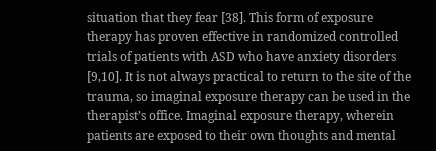situation that they fear [38]. This form of exposure therapy has proven effective in randomized controlled trials of patients with ASD who have anxiety disorders [9,10]. It is not always practical to return to the site of the trauma, so imaginal exposure therapy can be used in the therapist’s office. Imaginal exposure therapy, wherein patients are exposed to their own thoughts and mental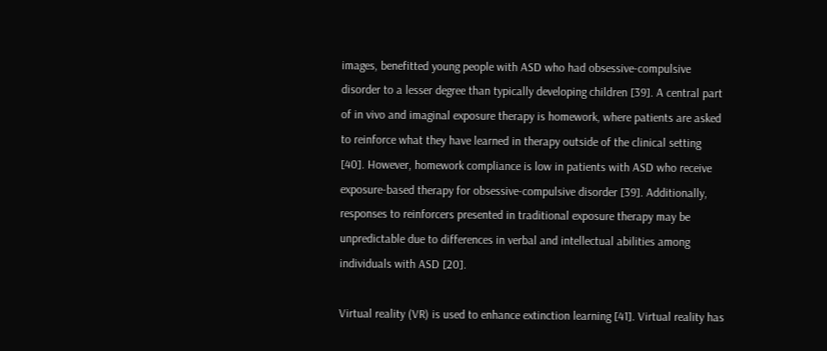images, benefitted young people with ASD who had obsessive-compulsive disorder to a lesser degree than typically developing children [39]. A central part of in vivo and imaginal exposure therapy is homework, where patients are asked to reinforce what they have learned in therapy outside of the clinical setting [40]. However, homework compliance is low in patients with ASD who receive exposure-based therapy for obsessive-compulsive disorder [39]. Additionally, responses to reinforcers presented in traditional exposure therapy may be unpredictable due to differences in verbal and intellectual abilities among individuals with ASD [20].

Virtual reality (VR) is used to enhance extinction learning [41]. Virtual reality has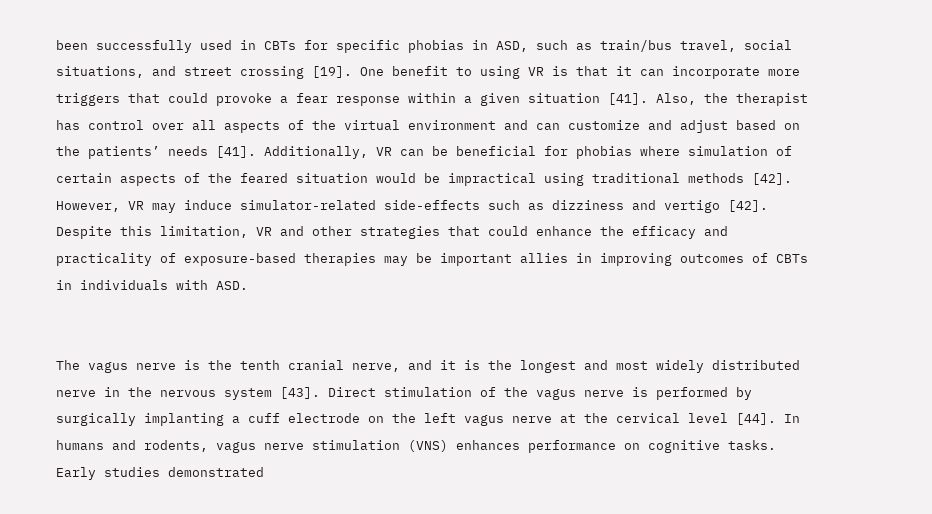been successfully used in CBTs for specific phobias in ASD, such as train/bus travel, social situations, and street crossing [19]. One benefit to using VR is that it can incorporate more triggers that could provoke a fear response within a given situation [41]. Also, the therapist has control over all aspects of the virtual environment and can customize and adjust based on the patients’ needs [41]. Additionally, VR can be beneficial for phobias where simulation of certain aspects of the feared situation would be impractical using traditional methods [42]. However, VR may induce simulator-related side-effects such as dizziness and vertigo [42]. Despite this limitation, VR and other strategies that could enhance the efficacy and practicality of exposure-based therapies may be important allies in improving outcomes of CBTs in individuals with ASD.


The vagus nerve is the tenth cranial nerve, and it is the longest and most widely distributed nerve in the nervous system [43]. Direct stimulation of the vagus nerve is performed by surgically implanting a cuff electrode on the left vagus nerve at the cervical level [44]. In humans and rodents, vagus nerve stimulation (VNS) enhances performance on cognitive tasks. Early studies demonstrated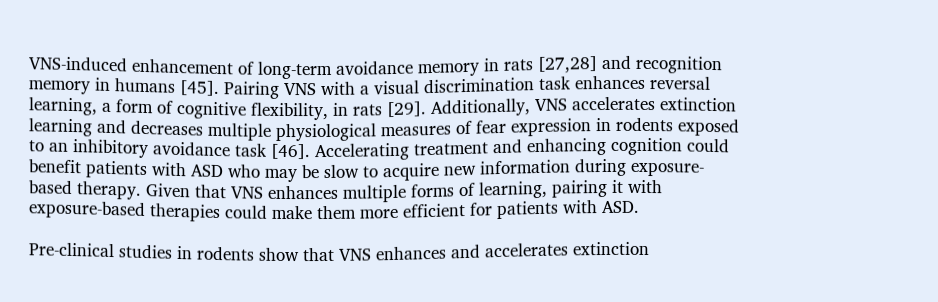VNS-induced enhancement of long-term avoidance memory in rats [27,28] and recognition memory in humans [45]. Pairing VNS with a visual discrimination task enhances reversal learning, a form of cognitive flexibility, in rats [29]. Additionally, VNS accelerates extinction learning and decreases multiple physiological measures of fear expression in rodents exposed to an inhibitory avoidance task [46]. Accelerating treatment and enhancing cognition could benefit patients with ASD who may be slow to acquire new information during exposure-based therapy. Given that VNS enhances multiple forms of learning, pairing it with exposure-based therapies could make them more efficient for patients with ASD.

Pre-clinical studies in rodents show that VNS enhances and accelerates extinction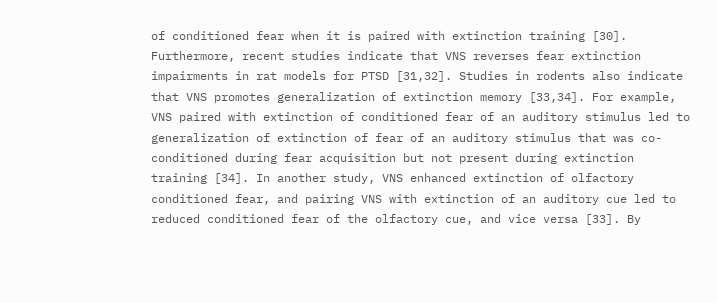of conditioned fear when it is paired with extinction training [30]. Furthermore, recent studies indicate that VNS reverses fear extinction impairments in rat models for PTSD [31,32]. Studies in rodents also indicate that VNS promotes generalization of extinction memory [33,34]. For example, VNS paired with extinction of conditioned fear of an auditory stimulus led to generalization of extinction of fear of an auditory stimulus that was co-conditioned during fear acquisition but not present during extinction training [34]. In another study, VNS enhanced extinction of olfactory conditioned fear, and pairing VNS with extinction of an auditory cue led to reduced conditioned fear of the olfactory cue, and vice versa [33]. By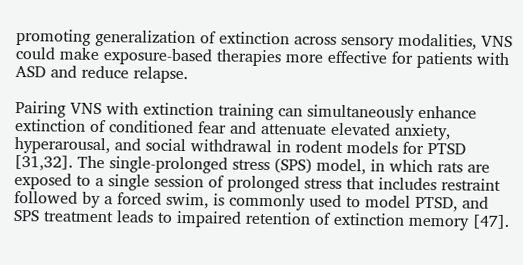promoting generalization of extinction across sensory modalities, VNS could make exposure-based therapies more effective for patients with ASD and reduce relapse.

Pairing VNS with extinction training can simultaneously enhance extinction of conditioned fear and attenuate elevated anxiety, hyperarousal, and social withdrawal in rodent models for PTSD [31,32]. The single-prolonged stress (SPS) model, in which rats are exposed to a single session of prolonged stress that includes restraint followed by a forced swim, is commonly used to model PTSD, and SPS treatment leads to impaired retention of extinction memory [47].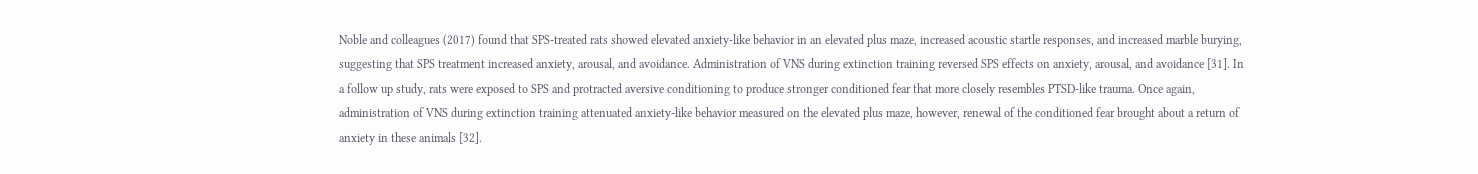Noble and colleagues (2017) found that SPS-treated rats showed elevated anxiety-like behavior in an elevated plus maze, increased acoustic startle responses, and increased marble burying, suggesting that SPS treatment increased anxiety, arousal, and avoidance. Administration of VNS during extinction training reversed SPS effects on anxiety, arousal, and avoidance [31]. In a follow up study, rats were exposed to SPS and protracted aversive conditioning to produce stronger conditioned fear that more closely resembles PTSD-like trauma. Once again, administration of VNS during extinction training attenuated anxiety-like behavior measured on the elevated plus maze, however, renewal of the conditioned fear brought about a return of anxiety in these animals [32].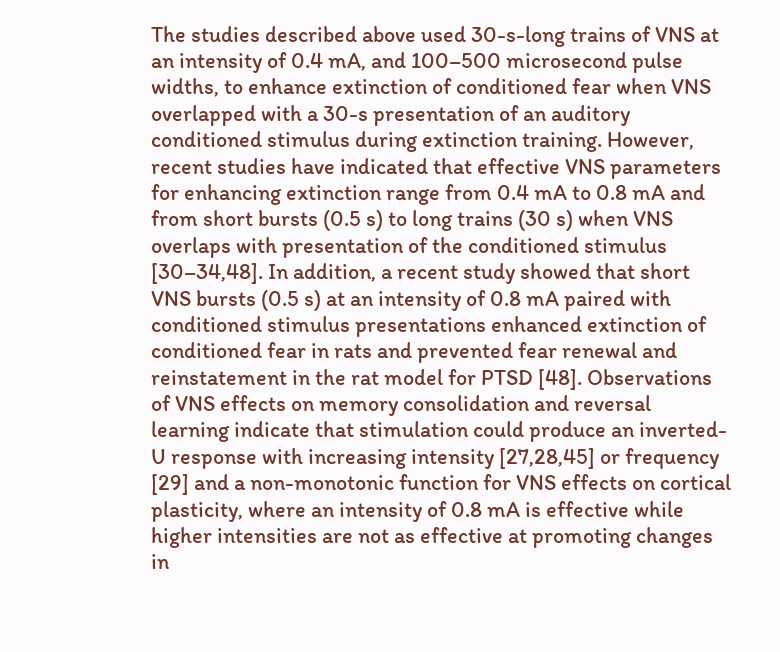The studies described above used 30-s-long trains of VNS at an intensity of 0.4 mA, and 100–500 microsecond pulse widths, to enhance extinction of conditioned fear when VNS overlapped with a 30-s presentation of an auditory conditioned stimulus during extinction training. However, recent studies have indicated that effective VNS parameters for enhancing extinction range from 0.4 mA to 0.8 mA and from short bursts (0.5 s) to long trains (30 s) when VNS overlaps with presentation of the conditioned stimulus [30–34,48]. In addition, a recent study showed that short VNS bursts (0.5 s) at an intensity of 0.8 mA paired with conditioned stimulus presentations enhanced extinction of conditioned fear in rats and prevented fear renewal and reinstatement in the rat model for PTSD [48]. Observations of VNS effects on memory consolidation and reversal learning indicate that stimulation could produce an inverted-U response with increasing intensity [27,28,45] or frequency [29] and a non-monotonic function for VNS effects on cortical plasticity, where an intensity of 0.8 mA is effective while higher intensities are not as effective at promoting changes in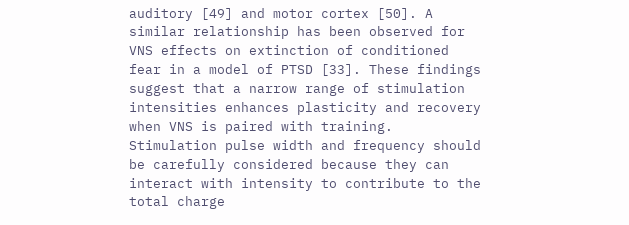auditory [49] and motor cortex [50]. A similar relationship has been observed for VNS effects on extinction of conditioned fear in a model of PTSD [33]. These findings suggest that a narrow range of stimulation intensities enhances plasticity and recovery when VNS is paired with training. Stimulation pulse width and frequency should be carefully considered because they can interact with intensity to contribute to the total charge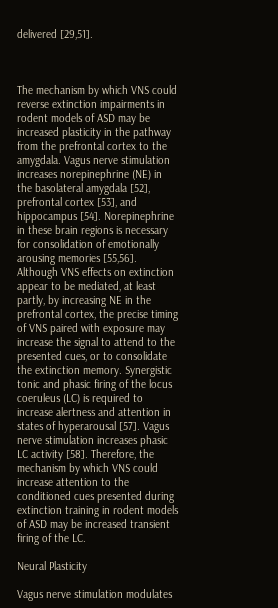delivered [29,51].



The mechanism by which VNS could reverse extinction impairments in rodent models of ASD may be increased plasticity in the pathway from the prefrontal cortex to the amygdala. Vagus nerve stimulation increases norepinephrine (NE) in the basolateral amygdala [52], prefrontal cortex [53], and hippocampus [54]. Norepinephrine in these brain regions is necessary for consolidation of emotionally arousing memories [55,56]. Although VNS effects on extinction appear to be mediated, at least partly, by increasing NE in the prefrontal cortex, the precise timing of VNS paired with exposure may increase the signal to attend to the presented cues, or to consolidate the extinction memory. Synergistic tonic and phasic firing of the locus coeruleus (LC) is required to increase alertness and attention in states of hyperarousal [57]. Vagus nerve stimulation increases phasic LC activity [58]. Therefore, the mechanism by which VNS could increase attention to the conditioned cues presented during extinction training in rodent models of ASD may be increased transient firing of the LC.

Neural Plasticity

Vagus nerve stimulation modulates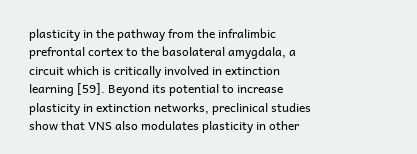plasticity in the pathway from the infralimbic prefrontal cortex to the basolateral amygdala, a circuit which is critically involved in extinction learning [59]. Beyond its potential to increase plasticity in extinction networks, preclinical studies show that VNS also modulates plasticity in other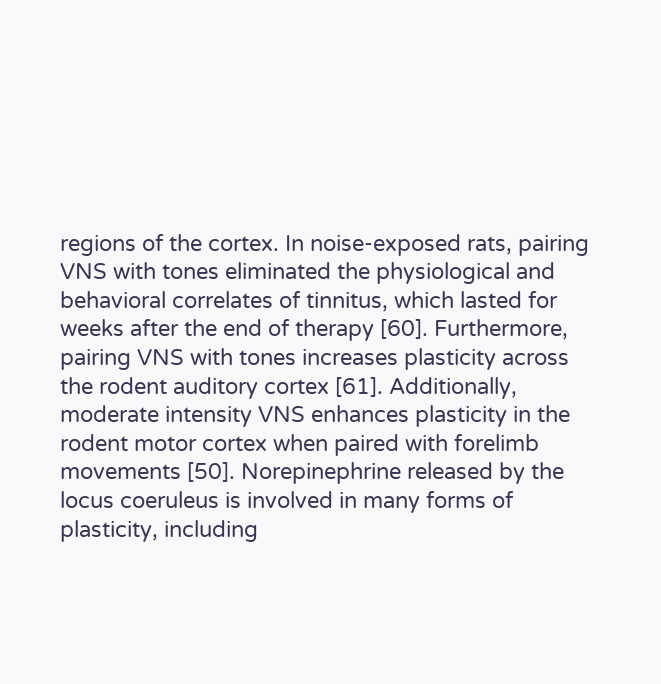regions of the cortex. In noise-exposed rats, pairing VNS with tones eliminated the physiological and behavioral correlates of tinnitus, which lasted for weeks after the end of therapy [60]. Furthermore, pairing VNS with tones increases plasticity across the rodent auditory cortex [61]. Additionally, moderate intensity VNS enhances plasticity in the rodent motor cortex when paired with forelimb movements [50]. Norepinephrine released by the locus coeruleus is involved in many forms of plasticity, including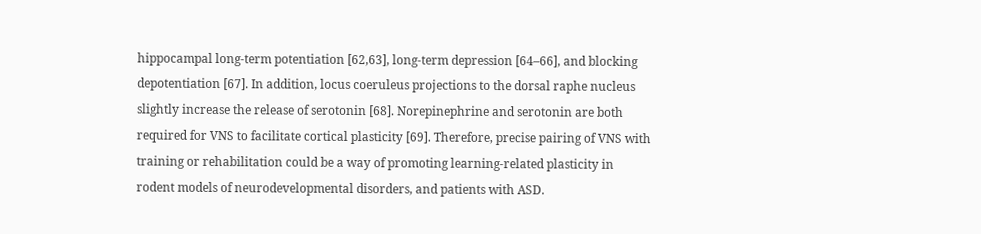hippocampal long-term potentiation [62,63], long-term depression [64–66], and blocking depotentiation [67]. In addition, locus coeruleus projections to the dorsal raphe nucleus slightly increase the release of serotonin [68]. Norepinephrine and serotonin are both required for VNS to facilitate cortical plasticity [69]. Therefore, precise pairing of VNS with training or rehabilitation could be a way of promoting learning-related plasticity in rodent models of neurodevelopmental disorders, and patients with ASD.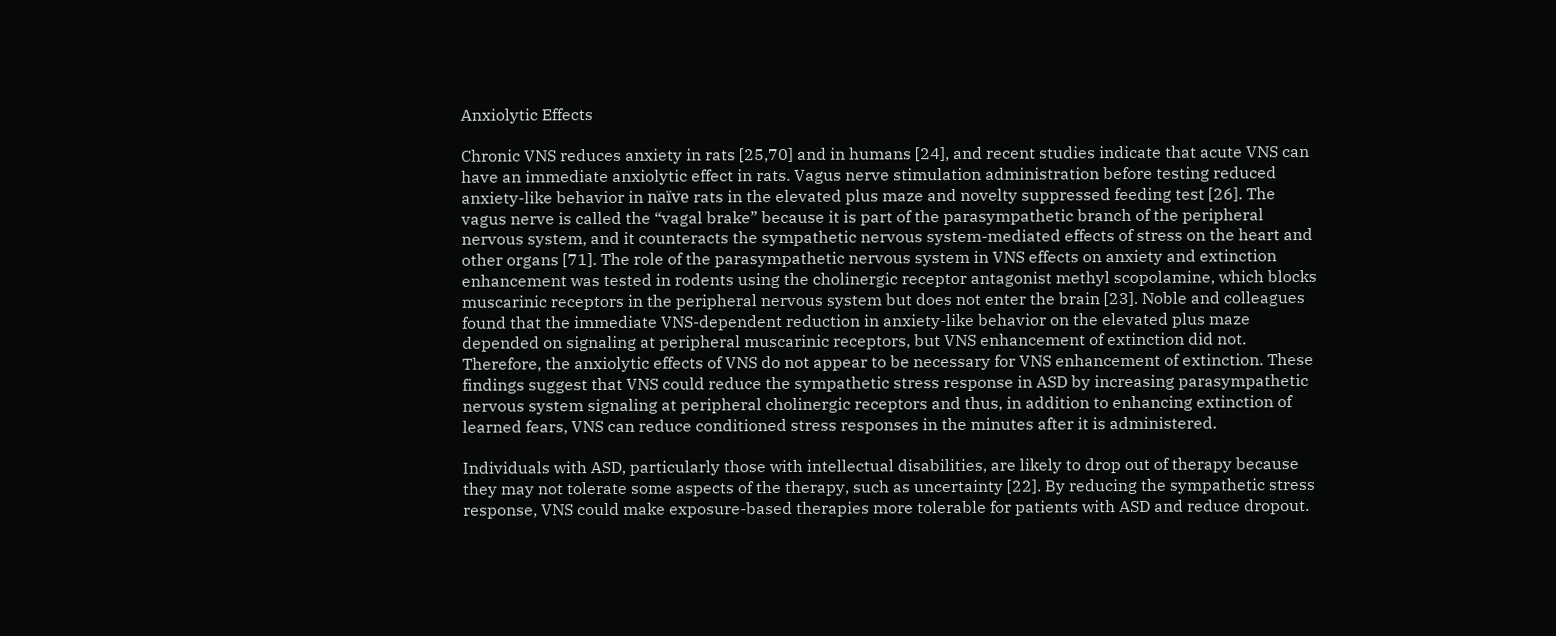Anxiolytic Effects

Chronic VNS reduces anxiety in rats [25,70] and in humans [24], and recent studies indicate that acute VNS can have an immediate anxiolytic effect in rats. Vagus nerve stimulation administration before testing reduced anxiety-like behavior in naïve rats in the elevated plus maze and novelty suppressed feeding test [26]. The vagus nerve is called the “vagal brake” because it is part of the parasympathetic branch of the peripheral nervous system, and it counteracts the sympathetic nervous system-mediated effects of stress on the heart and other organs [71]. The role of the parasympathetic nervous system in VNS effects on anxiety and extinction enhancement was tested in rodents using the cholinergic receptor antagonist methyl scopolamine, which blocks muscarinic receptors in the peripheral nervous system but does not enter the brain [23]. Noble and colleagues found that the immediate VNS-dependent reduction in anxiety-like behavior on the elevated plus maze depended on signaling at peripheral muscarinic receptors, but VNS enhancement of extinction did not. Therefore, the anxiolytic effects of VNS do not appear to be necessary for VNS enhancement of extinction. These findings suggest that VNS could reduce the sympathetic stress response in ASD by increasing parasympathetic nervous system signaling at peripheral cholinergic receptors and thus, in addition to enhancing extinction of learned fears, VNS can reduce conditioned stress responses in the minutes after it is administered.

Individuals with ASD, particularly those with intellectual disabilities, are likely to drop out of therapy because they may not tolerate some aspects of the therapy, such as uncertainty [22]. By reducing the sympathetic stress response, VNS could make exposure-based therapies more tolerable for patients with ASD and reduce dropout.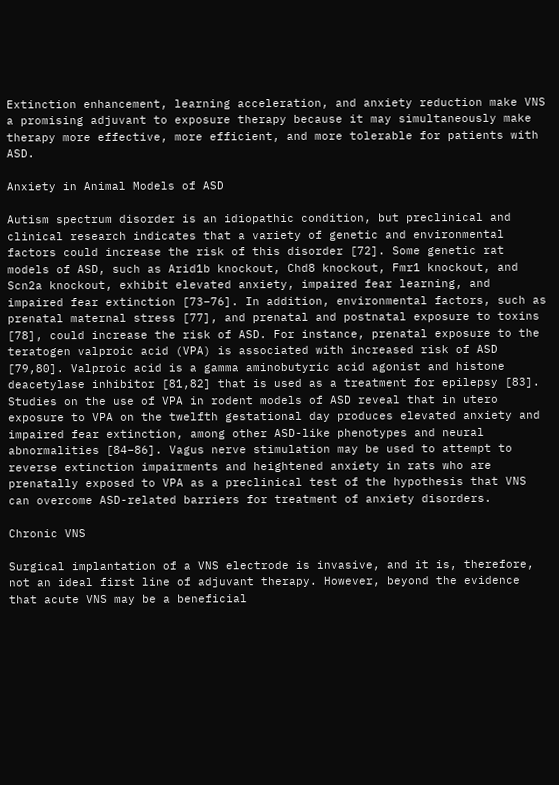Extinction enhancement, learning acceleration, and anxiety reduction make VNS a promising adjuvant to exposure therapy because it may simultaneously make therapy more effective, more efficient, and more tolerable for patients with ASD.

Anxiety in Animal Models of ASD

Autism spectrum disorder is an idiopathic condition, but preclinical and clinical research indicates that a variety of genetic and environmental factors could increase the risk of this disorder [72]. Some genetic rat models of ASD, such as Arid1b knockout, Chd8 knockout, Fmr1 knockout, and Scn2a knockout, exhibit elevated anxiety, impaired fear learning, and impaired fear extinction [73–76]. In addition, environmental factors, such as prenatal maternal stress [77], and prenatal and postnatal exposure to toxins [78], could increase the risk of ASD. For instance, prenatal exposure to the teratogen valproic acid (VPA) is associated with increased risk of ASD [79,80]. Valproic acid is a gamma aminobutyric acid agonist and histone deacetylase inhibitor [81,82] that is used as a treatment for epilepsy [83]. Studies on the use of VPA in rodent models of ASD reveal that in utero exposure to VPA on the twelfth gestational day produces elevated anxiety and impaired fear extinction, among other ASD-like phenotypes and neural abnormalities [84–86]. Vagus nerve stimulation may be used to attempt to reverse extinction impairments and heightened anxiety in rats who are prenatally exposed to VPA as a preclinical test of the hypothesis that VNS can overcome ASD-related barriers for treatment of anxiety disorders.

Chronic VNS

Surgical implantation of a VNS electrode is invasive, and it is, therefore, not an ideal first line of adjuvant therapy. However, beyond the evidence that acute VNS may be a beneficial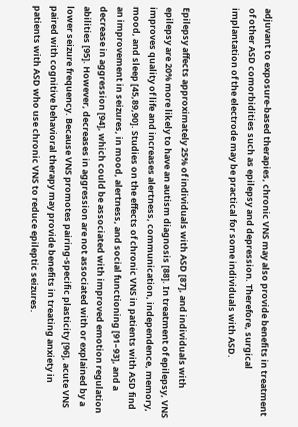adjuvant to exposure-based therapies, chronic VNS may also provide benefits in treatment of other ASD comorbidities such as epilepsy and depression. Therefore, surgical implantation of the electrode may be practical for some individuals with ASD.


Epilepsy affects approximately 25% of individuals with ASD [87], and individuals with epilepsy are 20% more likely to have an autism diagnosis [88]. In treatment of epilepsy, VNS improves quality of life and increases alertness, communication, independence, memory, mood, and sleep [45,89,90]. Studies on the effects of chronic VNS in patients with ASD find an improvement in seizures, in mood, alertness, and social functioning [91–93], and a decrease in aggression [94], which could be associated with improved emotion regulation abilities [95]. However, decreases in aggression are not associated with or explained by a lower seizure frequency. Because VNS promotes pairing-specific plasticity [96], acute VNS paired with cognitive behavioral therapy may provide benefits in treating anxiety in patients with ASD who use chronic VNS to reduce epileptic seizures.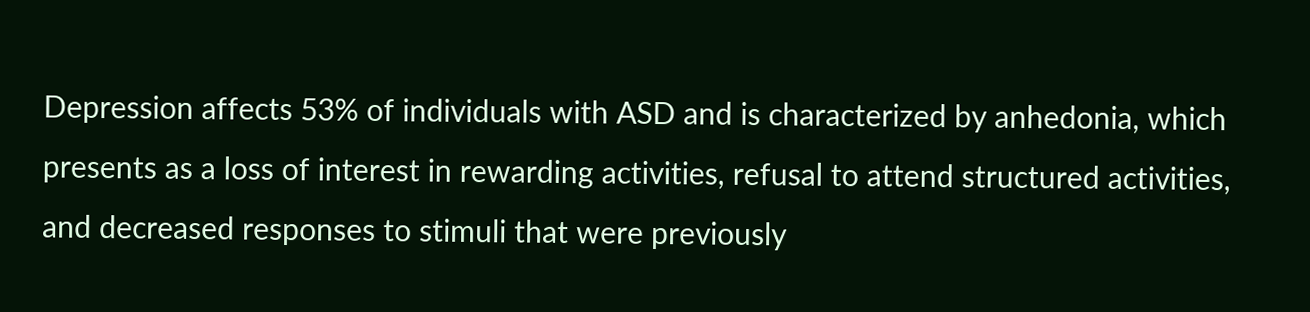Depression affects 53% of individuals with ASD and is characterized by anhedonia, which presents as a loss of interest in rewarding activities, refusal to attend structured activities, and decreased responses to stimuli that were previously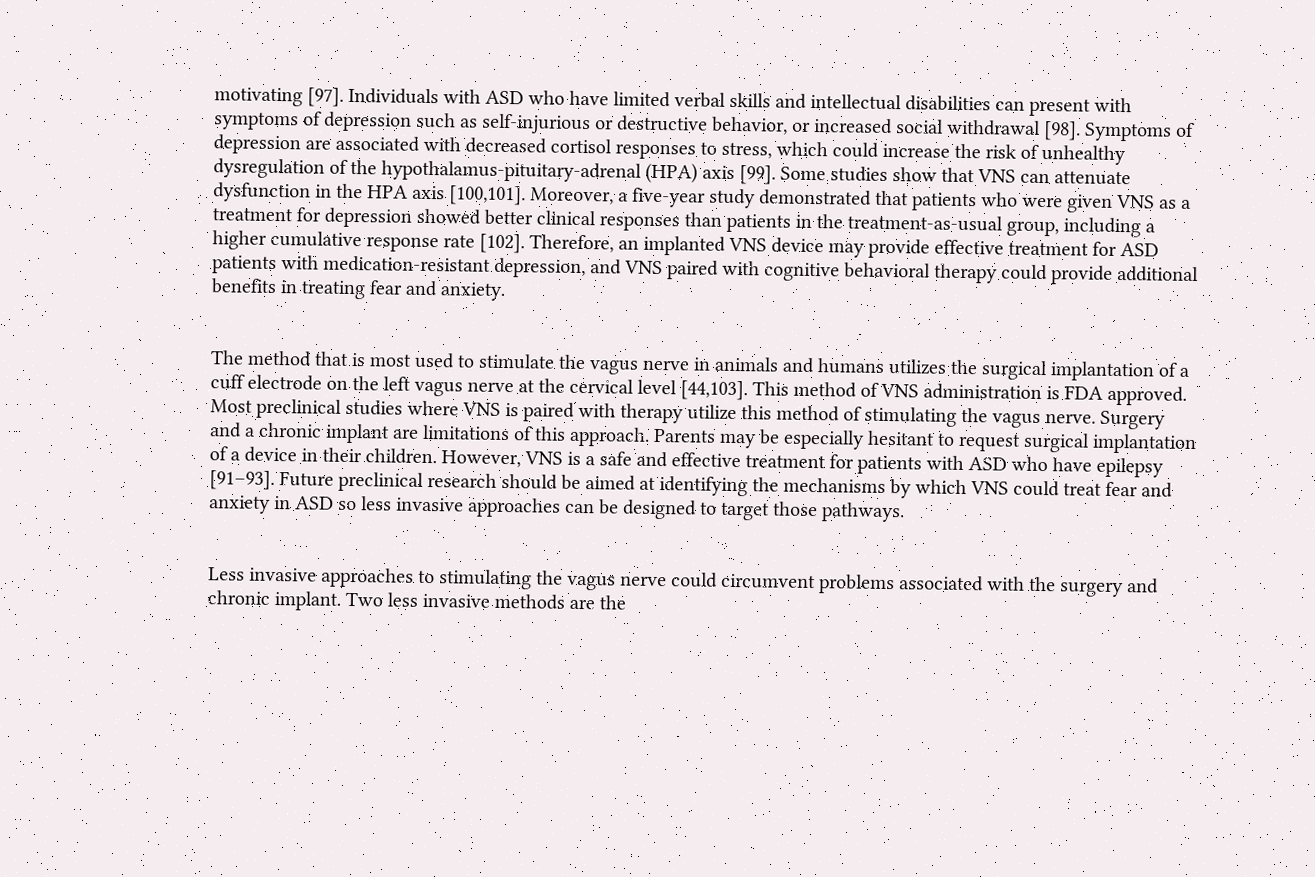motivating [97]. Individuals with ASD who have limited verbal skills and intellectual disabilities can present with symptoms of depression such as self-injurious or destructive behavior, or increased social withdrawal [98]. Symptoms of depression are associated with decreased cortisol responses to stress, which could increase the risk of unhealthy dysregulation of the hypothalamus-pituitary-adrenal (HPA) axis [99]. Some studies show that VNS can attenuate dysfunction in the HPA axis [100,101]. Moreover, a five-year study demonstrated that patients who were given VNS as a treatment for depression showed better clinical responses than patients in the treatment-as-usual group, including a higher cumulative response rate [102]. Therefore, an implanted VNS device may provide effective treatment for ASD patients with medication-resistant depression, and VNS paired with cognitive behavioral therapy could provide additional benefits in treating fear and anxiety.


The method that is most used to stimulate the vagus nerve in animals and humans utilizes the surgical implantation of a cuff electrode on the left vagus nerve at the cervical level [44,103]. This method of VNS administration is FDA approved. Most preclinical studies where VNS is paired with therapy utilize this method of stimulating the vagus nerve. Surgery and a chronic implant are limitations of this approach. Parents may be especially hesitant to request surgical implantation of a device in their children. However, VNS is a safe and effective treatment for patients with ASD who have epilepsy [91–93]. Future preclinical research should be aimed at identifying the mechanisms by which VNS could treat fear and anxiety in ASD so less invasive approaches can be designed to target those pathways.


Less invasive approaches to stimulating the vagus nerve could circumvent problems associated with the surgery and chronic implant. Two less invasive methods are the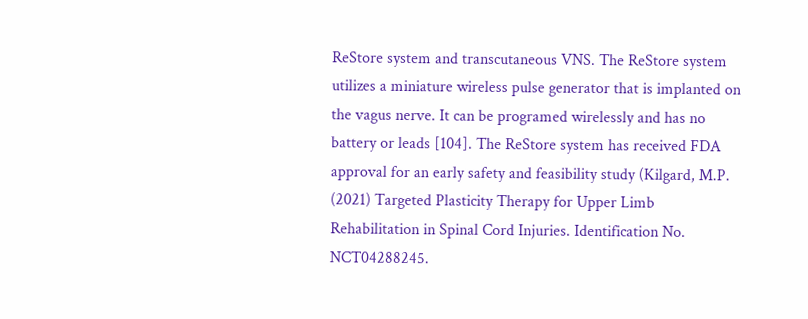ReStore system and transcutaneous VNS. The ReStore system utilizes a miniature wireless pulse generator that is implanted on the vagus nerve. It can be programed wirelessly and has no battery or leads [104]. The ReStore system has received FDA approval for an early safety and feasibility study (Kilgard, M.P. (2021) Targeted Plasticity Therapy for Upper Limb Rehabilitation in Spinal Cord Injuries. Identification No. NCT04288245.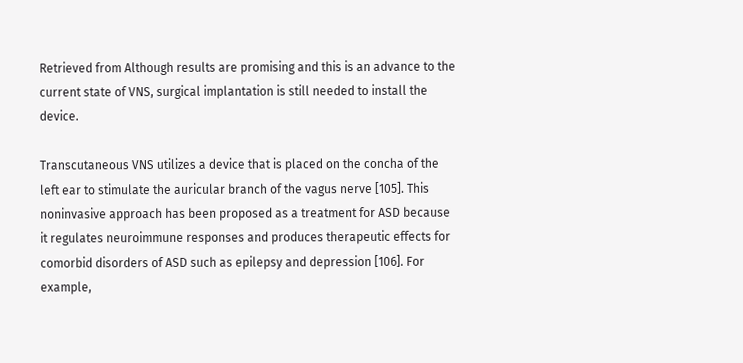Retrieved from Although results are promising and this is an advance to the current state of VNS, surgical implantation is still needed to install the device.

Transcutaneous VNS utilizes a device that is placed on the concha of the left ear to stimulate the auricular branch of the vagus nerve [105]. This noninvasive approach has been proposed as a treatment for ASD because it regulates neuroimmune responses and produces therapeutic effects for comorbid disorders of ASD such as epilepsy and depression [106]. For example,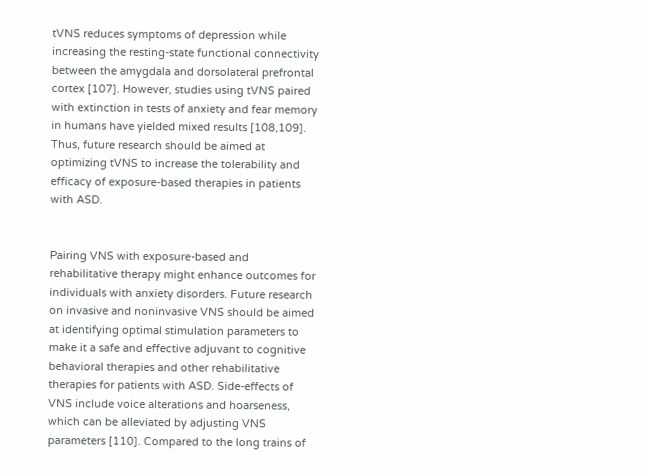tVNS reduces symptoms of depression while increasing the resting-state functional connectivity between the amygdala and dorsolateral prefrontal cortex [107]. However, studies using tVNS paired with extinction in tests of anxiety and fear memory in humans have yielded mixed results [108,109]. Thus, future research should be aimed at optimizing tVNS to increase the tolerability and efficacy of exposure-based therapies in patients with ASD.


Pairing VNS with exposure-based and rehabilitative therapy might enhance outcomes for individuals with anxiety disorders. Future research on invasive and noninvasive VNS should be aimed at identifying optimal stimulation parameters to make it a safe and effective adjuvant to cognitive behavioral therapies and other rehabilitative therapies for patients with ASD. Side-effects of VNS include voice alterations and hoarseness, which can be alleviated by adjusting VNS parameters [110]. Compared to the long trains of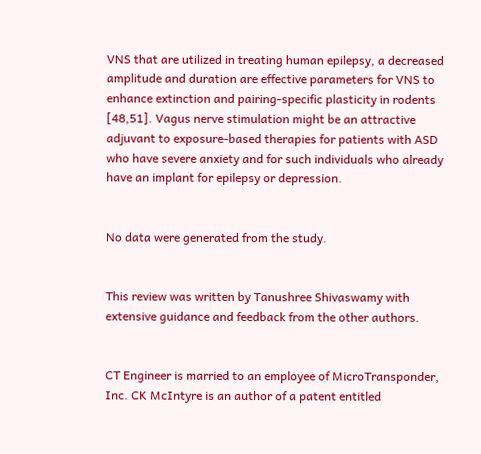VNS that are utilized in treating human epilepsy, a decreased amplitude and duration are effective parameters for VNS to enhance extinction and pairing-specific plasticity in rodents [48,51]. Vagus nerve stimulation might be an attractive adjuvant to exposure-based therapies for patients with ASD who have severe anxiety and for such individuals who already have an implant for epilepsy or depression.


No data were generated from the study.


This review was written by Tanushree Shivaswamy with extensive guidance and feedback from the other authors.


CT Engineer is married to an employee of MicroTransponder, Inc. CK McIntyre is an author of a patent entitled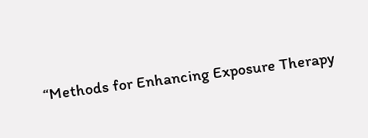“Methods for Enhancing Exposure Therapy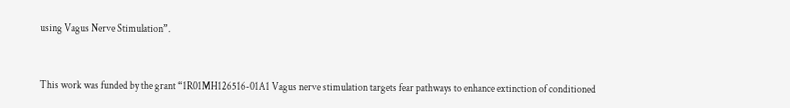using Vagus Nerve Stimulation”.


This work was funded by the grant “1R01MH126516-01A1 Vagus nerve stimulation targets fear pathways to enhance extinction of conditioned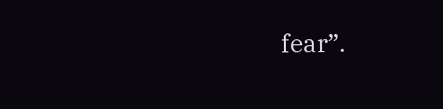fear”.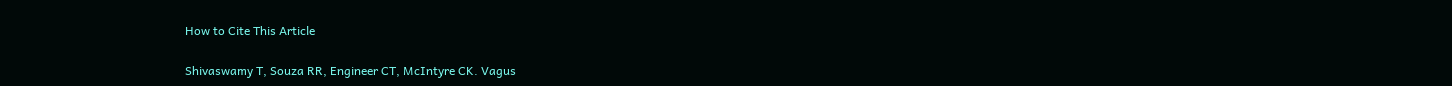How to Cite This Article

Shivaswamy T, Souza RR, Engineer CT, McIntyre CK. Vagus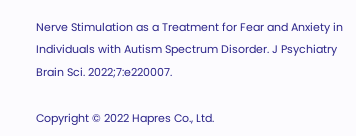Nerve Stimulation as a Treatment for Fear and Anxiety in Individuals with Autism Spectrum Disorder. J Psychiatry Brain Sci. 2022;7:e220007.

Copyright © 2022 Hapres Co., Ltd.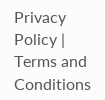Privacy Policy | Terms and Conditions